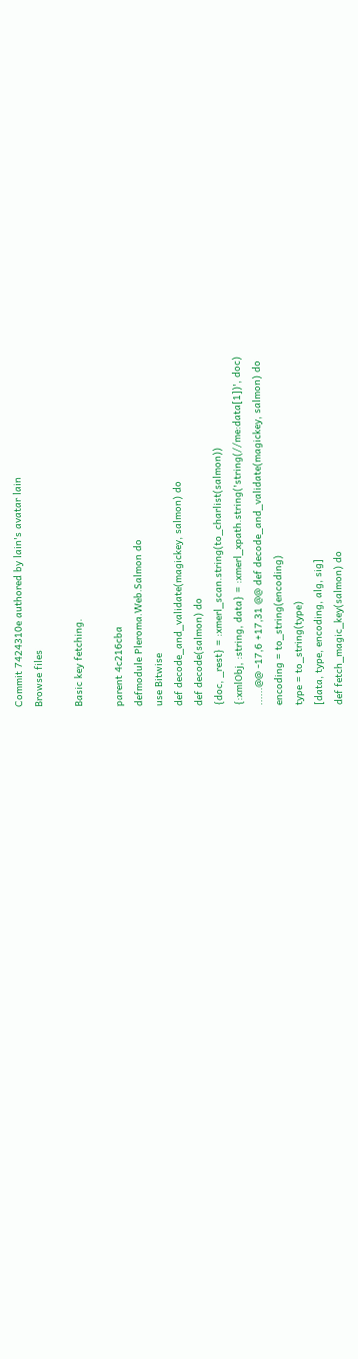Commit 7424310e authored by lain's avatar lain
Browse files

Basic key fetching.

parent 4c216cba
defmodule Pleroma.Web.Salmon do
use Bitwise
def decode_and_validate(magickey, salmon) do
def decode(salmon) do
{doc, _rest} = :xmerl_scan.string(to_charlist(salmon))
{:xmlObj, :string, data} = :xmerl_xpath.string('string(//me:data[1])', doc)
......@@ -17,6 +17,31 @@ def decode_and_validate(magickey, salmon) do
encoding = to_string(encoding)
type = to_string(type)
[data, type, encoding, alg, sig]
def fetch_magic_key(salmon) do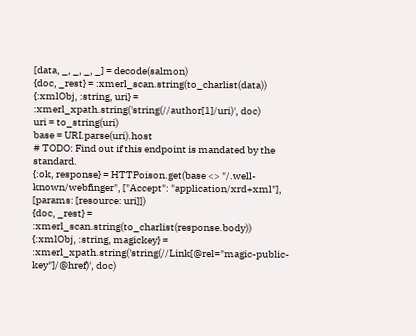[data, _, _, _, _] = decode(salmon)
{doc, _rest} = :xmerl_scan.string(to_charlist(data))
{:xmlObj, :string, uri} = :xmerl_xpath.string('string(//author[1]/uri)', doc)
uri = to_string(uri)
base = URI.parse(uri).host
# TODO: Find out if this endpoint is mandated by the standard.
{:ok, response} = HTTPoison.get(base <> "/.well-known/webfinger", ["Accept": "application/xrd+xml"], [params: [resource: uri]])
{doc, _rest} = :xmerl_scan.string(to_charlist(response.body))
{:xmlObj, :string, magickey} = :xmerl_xpath.string('string(//Link[@rel="magic-public-key"]/@href)', doc)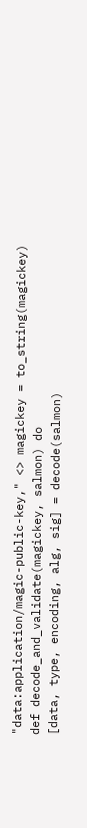"data:application/magic-public-key," <> magickey = to_string(magickey)
def decode_and_validate(magickey, salmon) do
[data, type, encoding, alg, sig] = decode(salmon)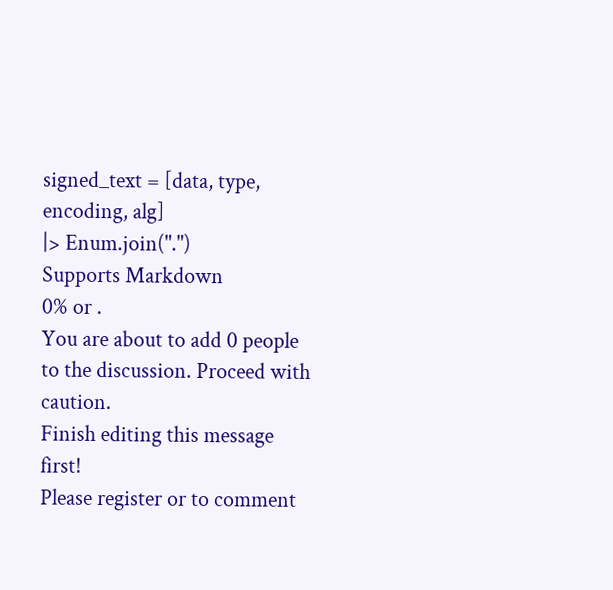signed_text = [data, type, encoding, alg]
|> Enum.join(".")
Supports Markdown
0% or .
You are about to add 0 people to the discussion. Proceed with caution.
Finish editing this message first!
Please register or to comment